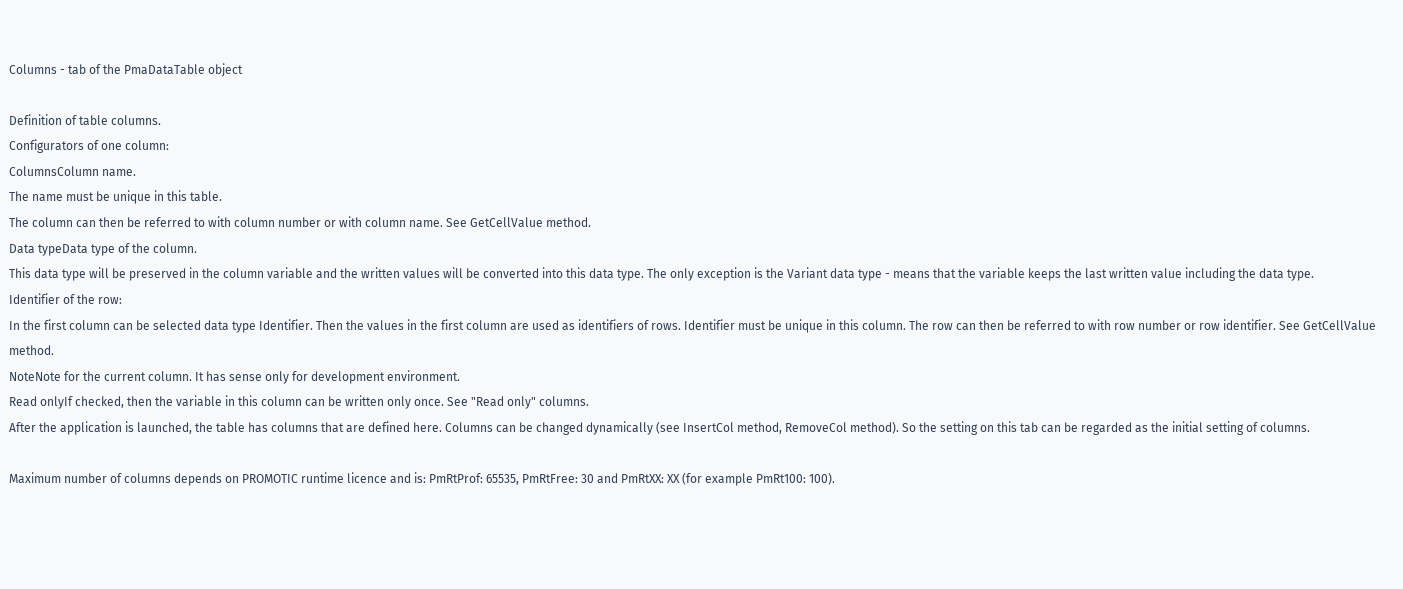Columns - tab of the PmaDataTable object

Definition of table columns.
Configurators of one column:
ColumnsColumn name.
The name must be unique in this table.
The column can then be referred to with column number or with column name. See GetCellValue method.
Data typeData type of the column.
This data type will be preserved in the column variable and the written values will be converted into this data type. The only exception is the Variant data type - means that the variable keeps the last written value including the data type.
Identifier of the row:
In the first column can be selected data type Identifier. Then the values in the first column are used as identifiers of rows. Identifier must be unique in this column. The row can then be referred to with row number or row identifier. See GetCellValue method.
NoteNote for the current column. It has sense only for development environment.
Read onlyIf checked, then the variable in this column can be written only once. See "Read only" columns.
After the application is launched, the table has columns that are defined here. Columns can be changed dynamically (see InsertCol method, RemoveCol method). So the setting on this tab can be regarded as the initial setting of columns.

Maximum number of columns depends on PROMOTIC runtime licence and is: PmRtProf: 65535, PmRtFree: 30 and PmRtXX: XX (for example PmRt100: 100).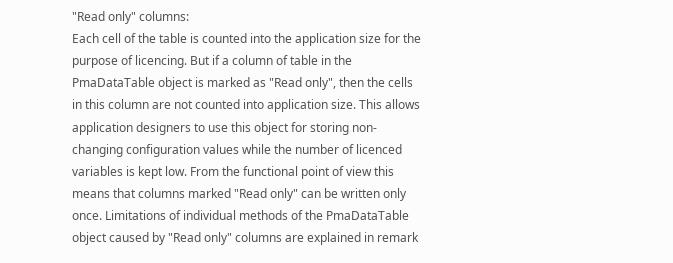"Read only" columns:
Each cell of the table is counted into the application size for the purpose of licencing. But if a column of table in the PmaDataTable object is marked as "Read only", then the cells in this column are not counted into application size. This allows application designers to use this object for storing non-changing configuration values while the number of licenced variables is kept low. From the functional point of view this means that columns marked "Read only" can be written only once. Limitations of individual methods of the PmaDataTable object caused by "Read only" columns are explained in remark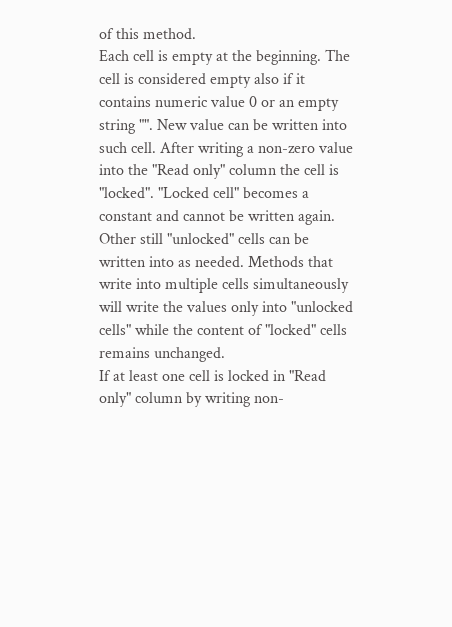of this method.
Each cell is empty at the beginning. The cell is considered empty also if it contains numeric value 0 or an empty string "". New value can be written into such cell. After writing a non-zero value into the "Read only" column the cell is "locked". "Locked cell" becomes a constant and cannot be written again. Other still "unlocked" cells can be written into as needed. Methods that write into multiple cells simultaneously will write the values only into "unlocked cells" while the content of "locked" cells remains unchanged.
If at least one cell is locked in "Read only" column by writing non-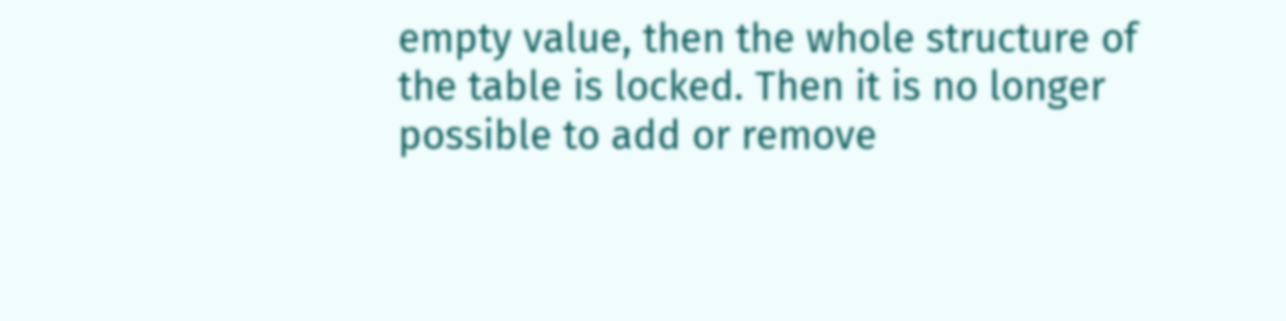empty value, then the whole structure of the table is locked. Then it is no longer possible to add or remove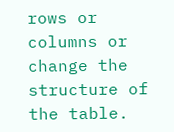rows or columns or change the structure of the table.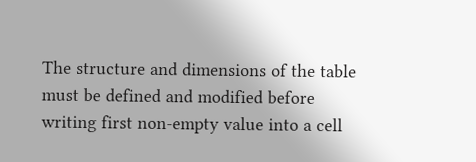The structure and dimensions of the table must be defined and modified before writing first non-empty value into a cell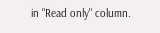in "Read only" column.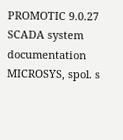PROMOTIC 9.0.27 SCADA system documentation MICROSYS, spol. s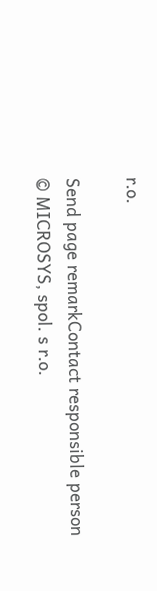r.o.

Send page remarkContact responsible person
© MICROSYS, spol. s r.o.